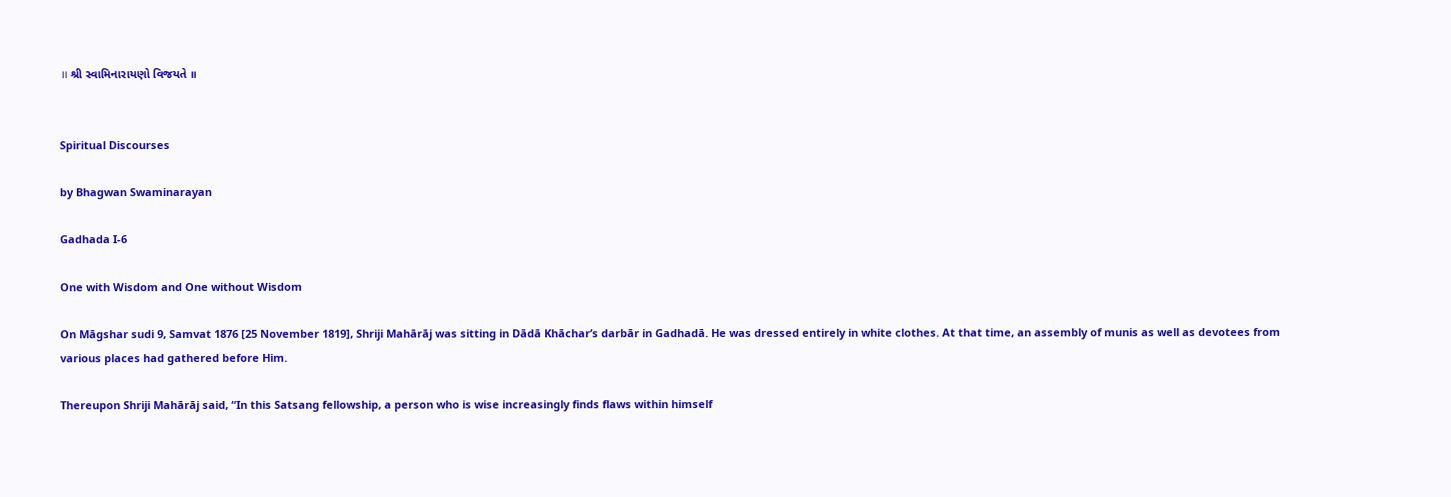॥ શ્રી સ્વામિનારાયણો વિજયતે ॥


Spiritual Discourses

by Bhagwan Swaminarayan

Gadhada I-6

One with Wisdom and One without Wisdom

On Māgshar sudi 9, Samvat 1876 [25 November 1819], Shriji Mahārāj was sitting in Dādā Khāchar’s darbār in Gadhadā. He was dressed entirely in white clothes. At that time, an assembly of munis as well as devotees from various places had gathered before Him.

Thereupon Shriji Mahārāj said, “In this Satsang fellowship, a person who is wise increasingly finds flaws within himself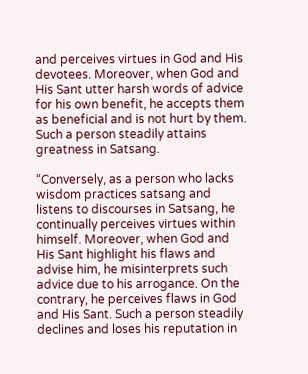and perceives virtues in God and His devotees. Moreover, when God and His Sant utter harsh words of advice for his own benefit, he accepts them as beneficial and is not hurt by them. Such a person steadily attains greatness in Satsang.

“Conversely, as a person who lacks wisdom practices satsang and listens to discourses in Satsang, he continually perceives virtues within himself. Moreover, when God and His Sant highlight his flaws and advise him, he misinterprets such advice due to his arrogance. On the contrary, he perceives flaws in God and His Sant. Such a person steadily declines and loses his reputation in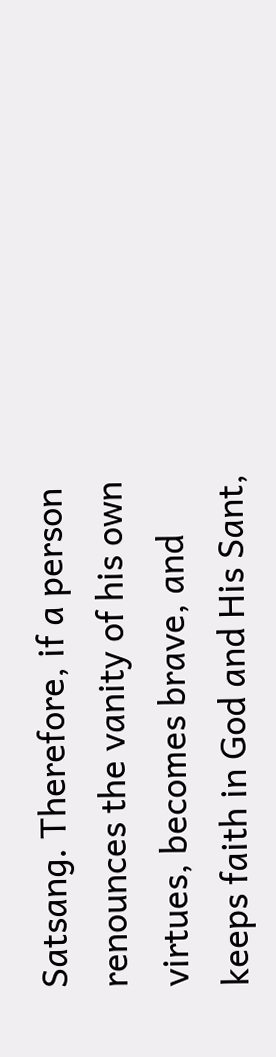Satsang. Therefore, if a person renounces the vanity of his own virtues, becomes brave, and keeps faith in God and His Sant,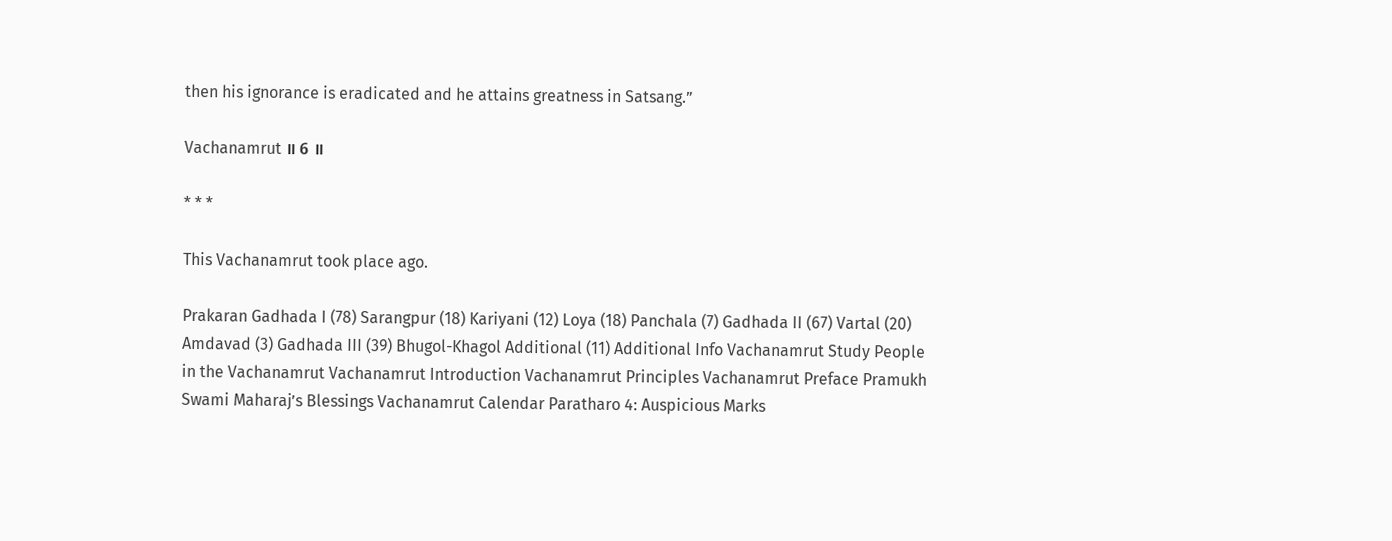then his ignorance is eradicated and he attains greatness in Satsang.”

Vachanamrut ॥ 6 ॥

* * *

This Vachanamrut took place ago.

Prakaran Gadhada I (78) Sarangpur (18) Kariyani (12) Loya (18) Panchala (7) Gadhada II (67) Vartal (20) Amdavad (3) Gadhada III (39) Bhugol-Khagol Additional (11) Additional Info Vachanamrut Study People in the Vachanamrut Vachanamrut Introduction Vachanamrut Principles Vachanamrut Preface Pramukh Swami Maharaj’s Blessings Vachanamrut Calendar Paratharo 4: Auspicious Marks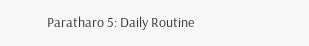Paratharo 5: Daily Routine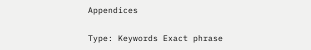Appendices

Type: Keywords Exact phrase